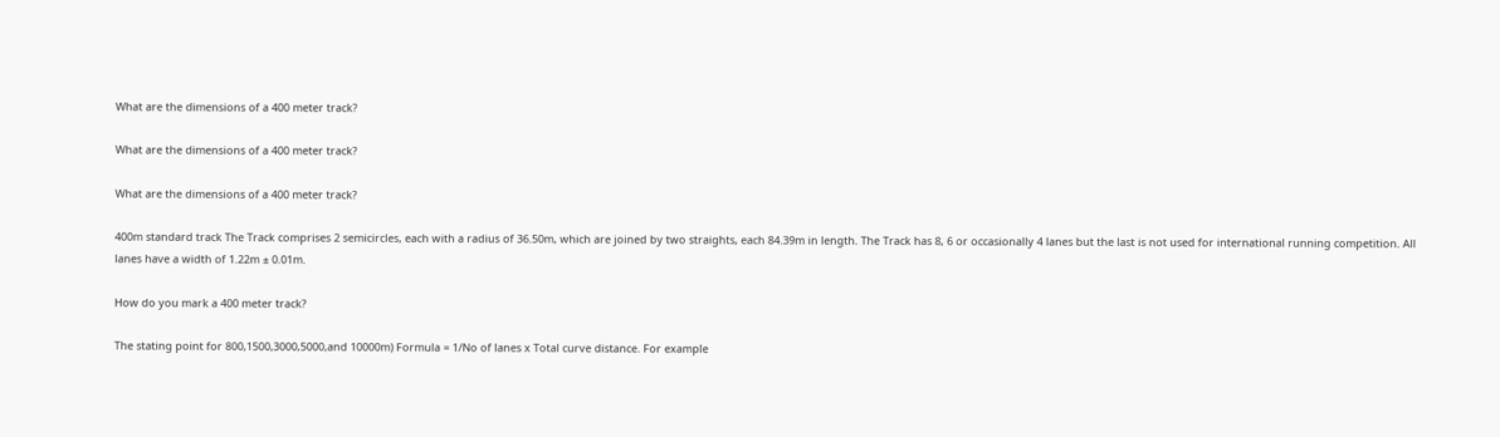What are the dimensions of a 400 meter track?

What are the dimensions of a 400 meter track?

What are the dimensions of a 400 meter track?

400m standard track The Track comprises 2 semicircles, each with a radius of 36.50m, which are joined by two straights, each 84.39m in length. The Track has 8, 6 or occasionally 4 lanes but the last is not used for international running competition. All lanes have a width of 1.22m ± 0.01m.

How do you mark a 400 meter track?

The stating point for 800,1500,3000,5000,and 10000m) Formula = 1/No of lanes x Total curve distance. For example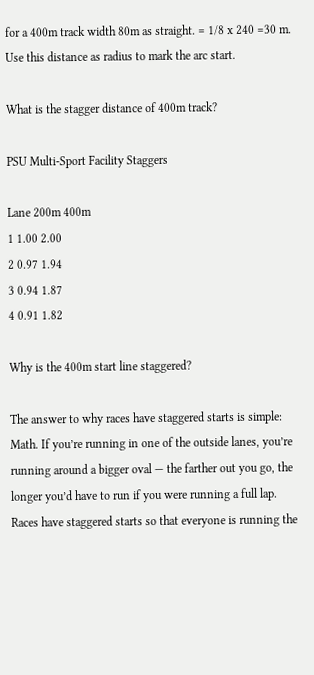for a 400m track width 80m as straight. = 1/8 x 240 =30 m. Use this distance as radius to mark the arc start.

What is the stagger distance of 400m track?

PSU Multi-Sport Facility Staggers

Lane 200m 400m
1 1.00 2.00
2 0.97 1.94
3 0.94 1.87
4 0.91 1.82

Why is the 400m start line staggered?

The answer to why races have staggered starts is simple: Math. If you’re running in one of the outside lanes, you’re running around a bigger oval — the farther out you go, the longer you’d have to run if you were running a full lap. Races have staggered starts so that everyone is running the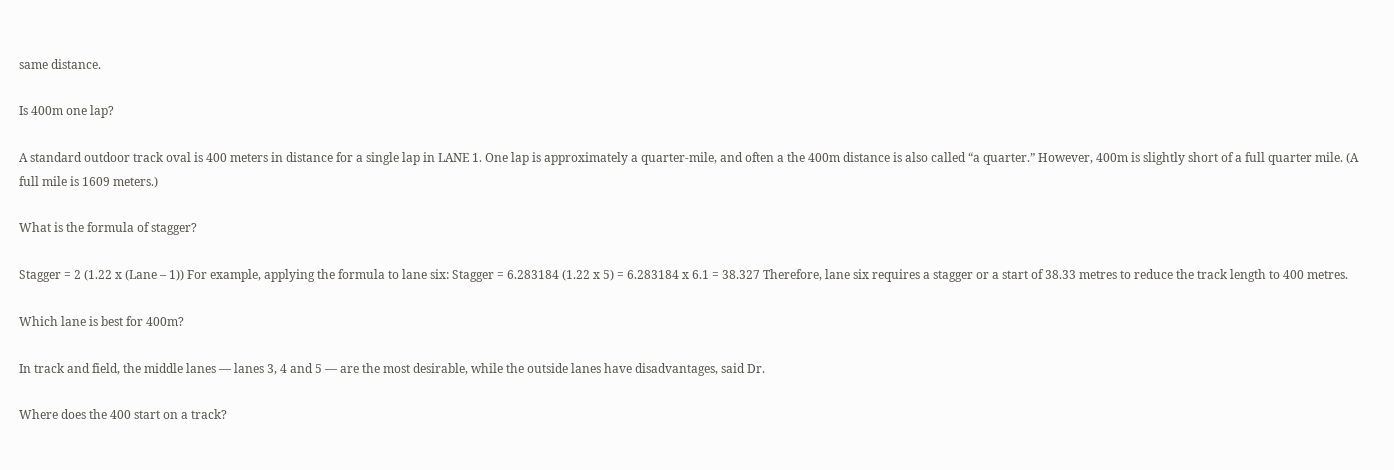same distance.

Is 400m one lap?

A standard outdoor track oval is 400 meters in distance for a single lap in LANE 1. One lap is approximately a quarter-mile, and often a the 400m distance is also called “a quarter.” However, 400m is slightly short of a full quarter mile. (A full mile is 1609 meters.)

What is the formula of stagger?

Stagger = 2 (1.22 x (Lane – 1)) For example, applying the formula to lane six: Stagger = 6.283184 (1.22 x 5) = 6.283184 x 6.1 = 38.327 Therefore, lane six requires a stagger or a start of 38.33 metres to reduce the track length to 400 metres.

Which lane is best for 400m?

In track and field, the middle lanes — lanes 3, 4 and 5 — are the most desirable, while the outside lanes have disadvantages, said Dr.

Where does the 400 start on a track?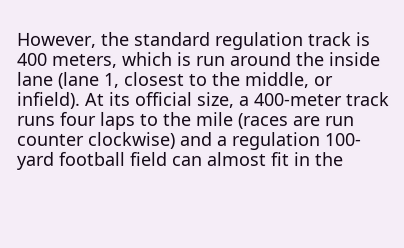However, the standard regulation track is 400 meters, which is run around the inside lane (lane 1, closest to the middle, or infield). At its official size, a 400-meter track runs four laps to the mile (races are run counter clockwise) and a regulation 100-yard football field can almost fit in the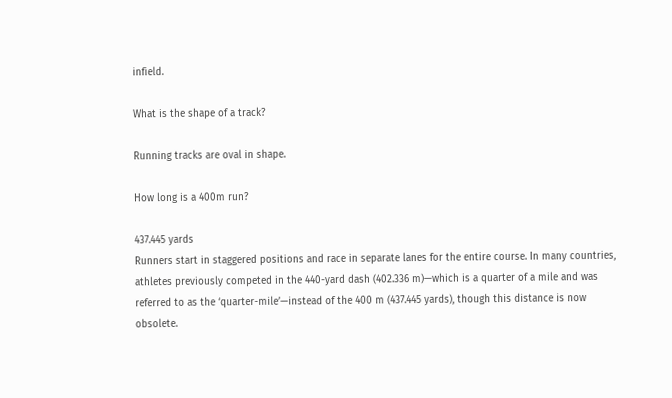infield.

What is the shape of a track?

Running tracks are oval in shape.

How long is a 400m run?

437.445 yards
Runners start in staggered positions and race in separate lanes for the entire course. In many countries, athletes previously competed in the 440-yard dash (402.336 m)—which is a quarter of a mile and was referred to as the ‘quarter-mile’—instead of the 400 m (437.445 yards), though this distance is now obsolete.